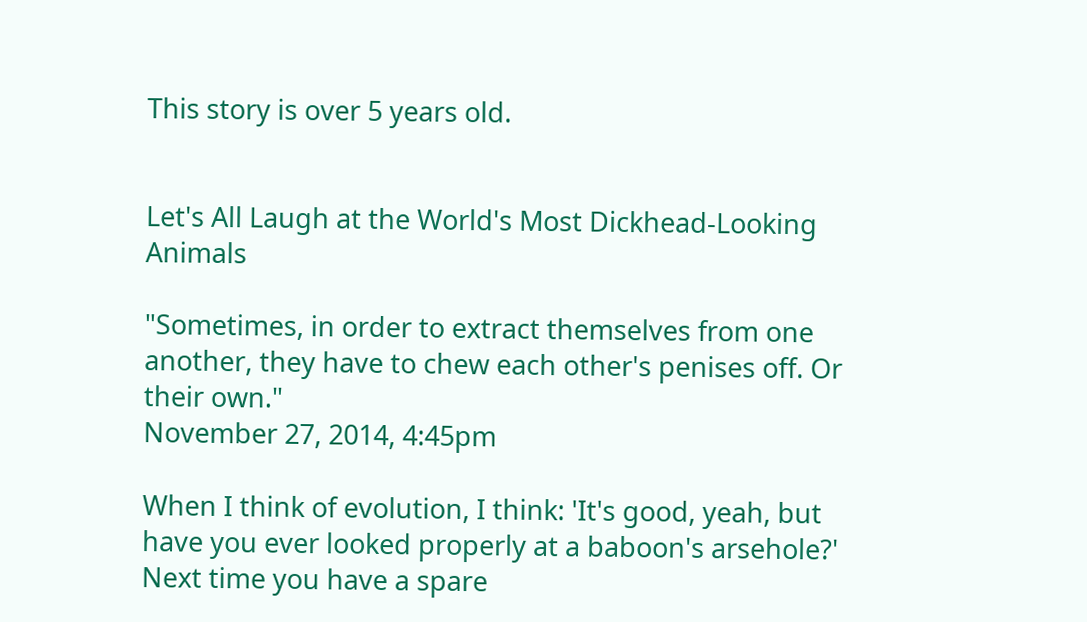This story is over 5 years old.


Let's All Laugh at the World's Most Dickhead-Looking Animals

"Sometimes, in order to extract themselves from one another, they have to chew each other's penises off. Or their own."
November 27, 2014, 4:45pm

When I think of evolution, I think: 'It's good, yeah, but have you ever looked properly at a baboon's arsehole?' Next time you have a spare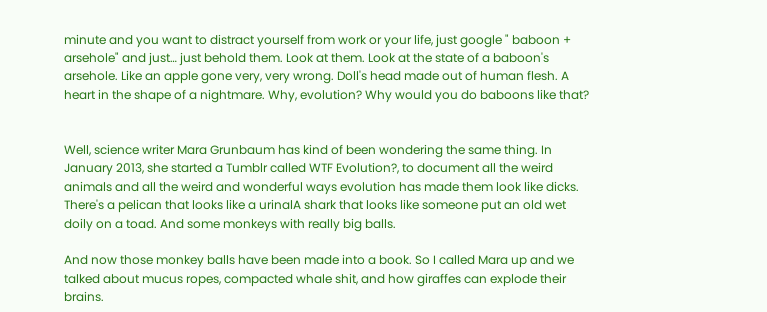minute and you want to distract yourself from work or your life, just google " baboon + arsehole" and just… just behold them. Look at them. Look at the state of a baboon's arsehole. Like an apple gone very, very wrong. Doll's head made out of human flesh. A heart in the shape of a nightmare. Why, evolution? Why would you do baboons like that?


Well, science writer Mara Grunbaum has kind of been wondering the same thing. In January 2013, she started a Tumblr called WTF Evolution?, to document all the weird animals and all the weird and wonderful ways evolution has made them look like dicks. There's a pelican that looks like a urinalA shark that looks like someone put an old wet doily on a toad. And some monkeys with really big balls.

And now those monkey balls have been made into a book. So I called Mara up and we talked about mucus ropes, compacted whale shit, and how giraffes can explode their brains.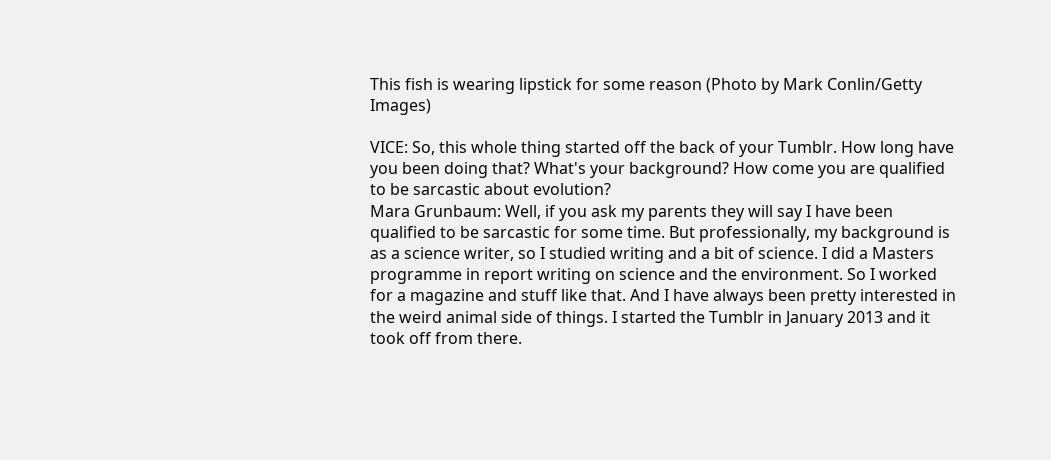This fish is wearing lipstick for some reason (Photo by Mark Conlin/Getty Images)

VICE: So, this whole thing started off the back of your Tumblr. How long have you been doing that? What's your background? How come you are qualified to be sarcastic about evolution?
Mara Grunbaum: Well, if you ask my parents they will say I have been qualified to be sarcastic for some time. But professionally, my background is as a science writer, so I studied writing and a bit of science. I did a Masters programme in report writing on science and the environment. So I worked for a magazine and stuff like that. And I have always been pretty interested in the weird animal side of things. I started the Tumblr in January 2013 and it took off from there.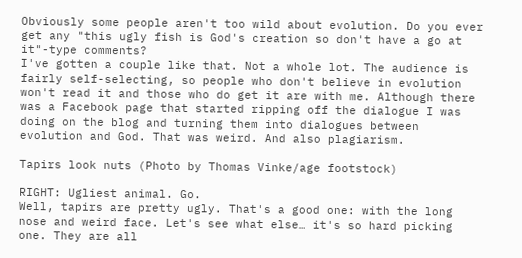Obviously some people aren't too wild about evolution. Do you ever get any "this ugly fish is God's creation so don't have a go at it"-type comments?
I've gotten a couple like that. Not a whole lot. The audience is fairly self-selecting, so people who don't believe in evolution won't read it and those who do get it are with me. Although there was a Facebook page that started ripping off the dialogue I was doing on the blog and turning them into dialogues between evolution and God. That was weird. And also plagiarism.

Tapirs look nuts (Photo by Thomas Vinke/age footstock)

RIGHT: Ugliest animal. Go.
Well, tapirs are pretty ugly. That's a good one: with the long nose and weird face. Let's see what else… it's so hard picking one. They are all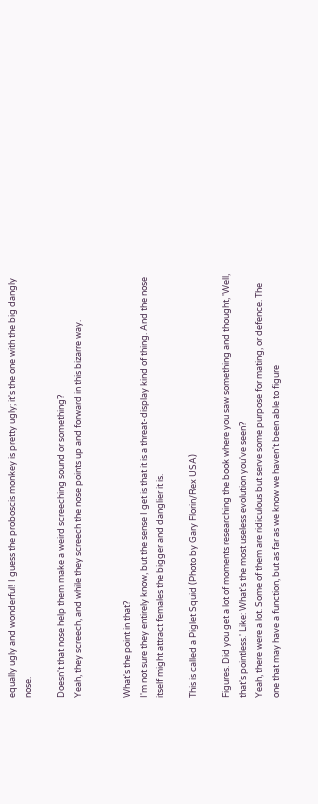equally ugly and wonderful! I guess the proboscis monkey is pretty ugly; it's the one with the big dangly nose.

Doesn't that nose help them make a weird screeching sound or something?
Yeah, they screech, and while they screech the nose points up and forward in this bizarre way.


What's the point in that?
I'm not sure they entirely know, but the sense I get is that it is a threat-display kind of thing. And the nose itself might attract females the bigger and danglier it is.

This is called a Piglet Squid (Photo by Gary Florin/Rex USA)

Figures. Did you get a lot of moments researching the book where you saw something and thought, 'Well, that's pointless.' Like: What's the most useless evolution you've seen?
Yeah, there were a lot. Some of them are ridiculous but serve some purpose for mating, or defence. The one that may have a function, but as far as we know we haven't been able to figure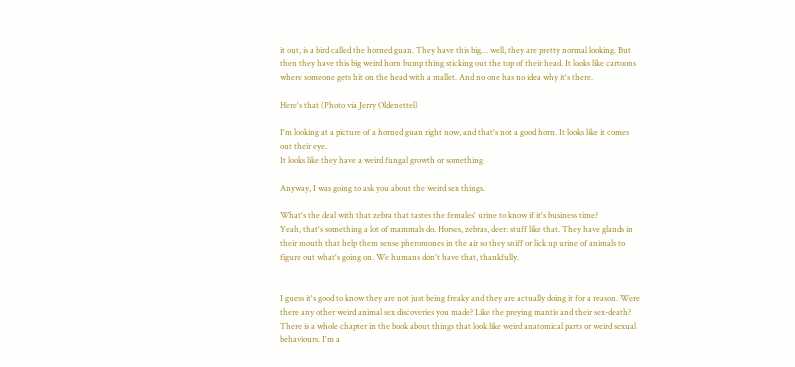it out, is a bird called the horned guan. They have this big… well, they are pretty normal looking. But then they have this big weird horn bump thing sticking out the top of their head. It looks like cartoons where someone gets hit on the head with a mallet. And no one has no idea why it's there.

Here's that (Photo via Jerry Oldenettel)

I'm looking at a picture of a horned guan right now, and that's not a good horn. It looks like it comes out their eye.
It looks like they have a weird fungal growth or something

Anyway, I was going to ask you about the weird sex things.

What's the deal with that zebra that tastes the females' urine to know if it's business time?
Yeah, that's something a lot of mammals do. Horses, zebras, deer: stuff like that. They have glands in their mouth that help them sense pheromones in the air so they sniff or lick up urine of animals to figure out what's going on. We humans don't have that, thankfully.


I guess it's good to know they are not just being freaky and they are actually doing it for a reason. Were there any other weird animal sex discoveries you made? Like the preying mantis and their sex-death?
There is a whole chapter in the book about things that look like weird anatomical parts or weird sexual behaviours. I'm a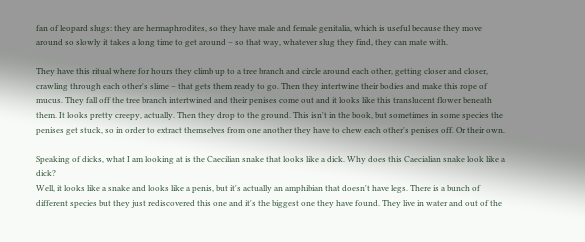fan of leopard slugs: they are hermaphrodites, so they have male and female genitalia, which is useful because they move around so slowly it takes a long time to get around – so that way, whatever slug they find, they can mate with.

They have this ritual where for hours they climb up to a tree branch and circle around each other, getting closer and closer, crawling through each other's slime – that gets them ready to go. Then they intertwine their bodies and make this rope of mucus. They fall off the tree branch intertwined and their penises come out and it looks like this translucent flower beneath them. It looks pretty creepy, actually. Then they drop to the ground. This isn't in the book, but sometimes in some species the penises get stuck, so in order to extract themselves from one another they have to chew each other's penises off. Or their own.

Speaking of dicks, what I am looking at is the Caecilian snake that looks like a dick. Why does this Caecialian snake look like a dick?
Well, it looks like a snake and looks like a penis, but it's actually an amphibian that doesn't have legs. There is a bunch of different species but they just rediscovered this one and it's the biggest one they have found. They live in water and out of the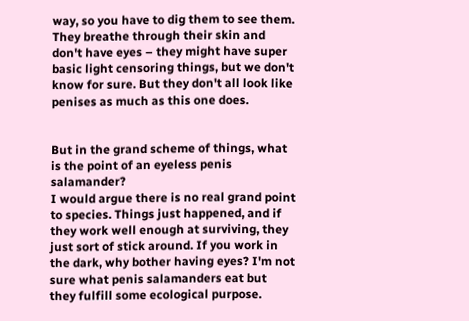way, so you have to dig them to see them. They breathe through their skin and don't have eyes – they might have super basic light censoring things, but we don't know for sure. But they don't all look like penises as much as this one does.


But in the grand scheme of things, what is the point of an eyeless penis salamander?
I would argue there is no real grand point to species. Things just happened, and if they work well enough at surviving, they just sort of stick around. If you work in the dark, why bother having eyes? I'm not sure what penis salamanders eat but they fulfill some ecological purpose.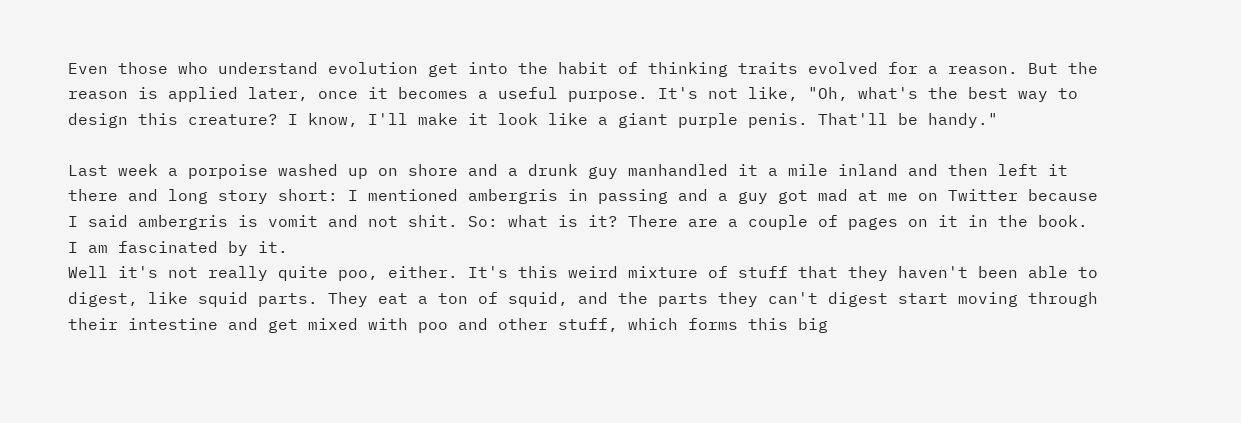Even those who understand evolution get into the habit of thinking traits evolved for a reason. But the reason is applied later, once it becomes a useful purpose. It's not like, "Oh, what's the best way to design this creature? I know, I'll make it look like a giant purple penis. That'll be handy."

Last week a porpoise washed up on shore and a drunk guy manhandled it a mile inland and then left it there and long story short: I mentioned ambergris in passing and a guy got mad at me on Twitter because I said ambergris is vomit and not shit. So: what is it? There are a couple of pages on it in the book. I am fascinated by it.
Well it's not really quite poo, either. It's this weird mixture of stuff that they haven't been able to digest, like squid parts. They eat a ton of squid, and the parts they can't digest start moving through their intestine and get mixed with poo and other stuff, which forms this big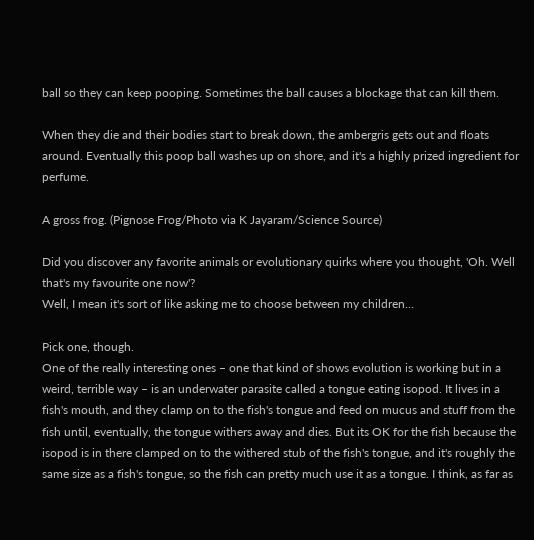ball so they can keep pooping. Sometimes the ball causes a blockage that can kill them.

When they die and their bodies start to break down, the ambergris gets out and floats around. Eventually this poop ball washes up on shore, and it's a highly prized ingredient for perfume.

A gross frog. (Pignose Frog/Photo via K Jayaram/Science Source)

Did you discover any favorite animals or evolutionary quirks where you thought, 'Oh. Well that's my favourite one now'?
Well, I mean it's sort of like asking me to choose between my children…

Pick one, though.
One of the really interesting ones – one that kind of shows evolution is working but in a weird, terrible way – is an underwater parasite called a tongue eating isopod. It lives in a fish's mouth, and they clamp on to the fish's tongue and feed on mucus and stuff from the fish until, eventually, the tongue withers away and dies. But its OK for the fish because the isopod is in there clamped on to the withered stub of the fish's tongue, and it's roughly the same size as a fish's tongue, so the fish can pretty much use it as a tongue. I think, as far as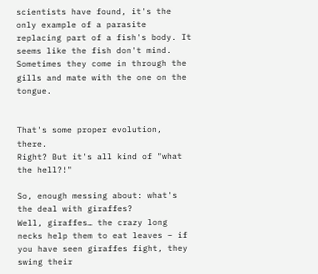scientists have found, it's the only example of a parasite replacing part of a fish's body. It seems like the fish don't mind. Sometimes they come in through the gills and mate with the one on the tongue.


That's some proper evolution, there.
Right? But it's all kind of "what the hell?!"

So, enough messing about: what's the deal with giraffes?
Well, giraffes… the crazy long necks help them to eat leaves – if you have seen giraffes fight, they swing their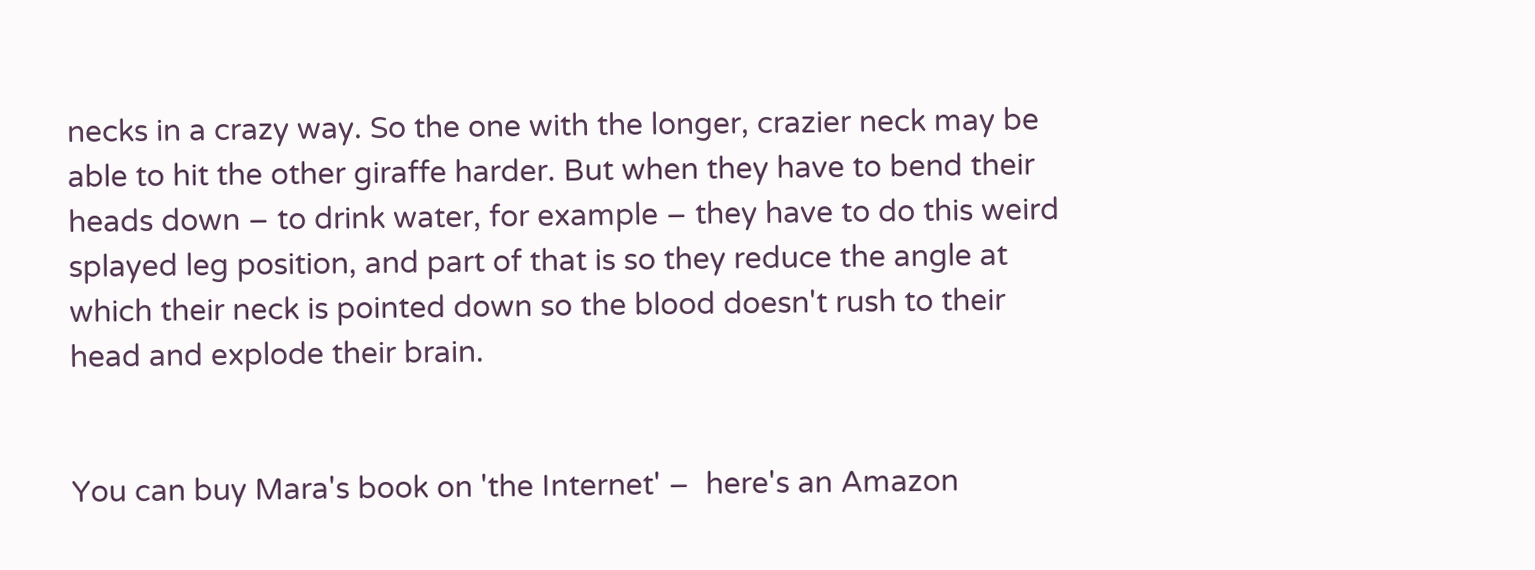necks in a crazy way. So the one with the longer, crazier neck may be able to hit the other giraffe harder. But when they have to bend their heads down – to drink water, for example – they have to do this weird splayed leg position, and part of that is so they reduce the angle at which their neck is pointed down so the blood doesn't rush to their head and explode their brain.


You can buy Mara's book on 'the Internet' –  here's an Amazon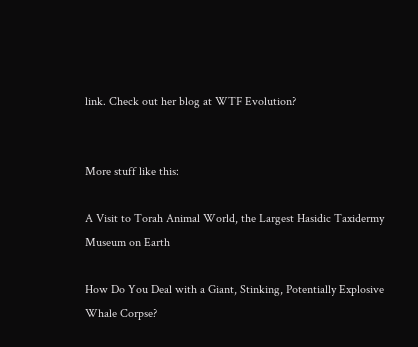link. Check out her blog at WTF Evolution?


More stuff like this:

A Visit to Torah Animal World, the Largest Hasidic Taxidermy Museum on Earth

How Do You Deal with a Giant, Stinking, Potentially Explosive Whale Corpse?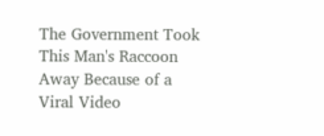The Government Took This Man's Raccoon Away Because of a Viral Video